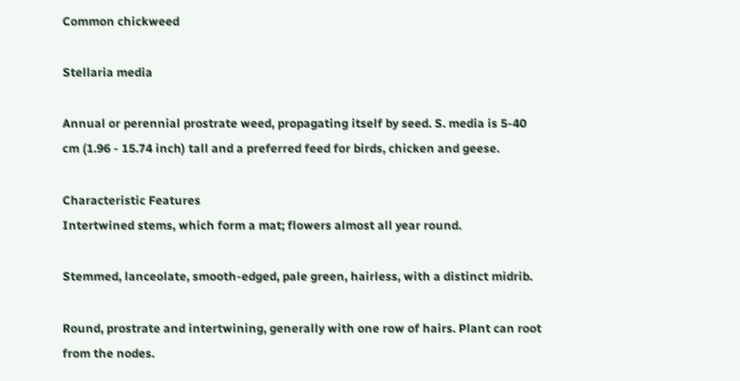Common chickweed

Stellaria media

Annual or perennial prostrate weed, propagating itself by seed. S. media is 5-40 cm (1.96 - 15.74 inch) tall and a preferred feed for birds, chicken and geese.

Characteristic Features
Intertwined stems, which form a mat; flowers almost all year round.

Stemmed, lanceolate, smooth-edged, pale green, hairless, with a distinct midrib.

Round, prostrate and intertwining, generally with one row of hairs. Plant can root from the nodes.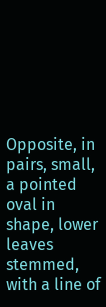Opposite, in pairs, small, a pointed oval in shape, lower leaves stemmed, with a line of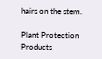hairs on the stem.

Plant Protection Products